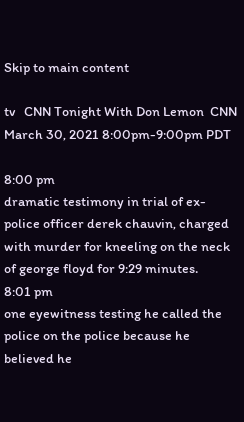Skip to main content

tv   CNN Tonight With Don Lemon  CNN  March 30, 2021 8:00pm-9:00pm PDT

8:00 pm
dramatic testimony in trial of ex-police officer derek chauvin, charged with murder for kneeling on the neck of george floyd for 9:29 minutes.
8:01 pm
one eyewitness testing he called the police on the police because he believed he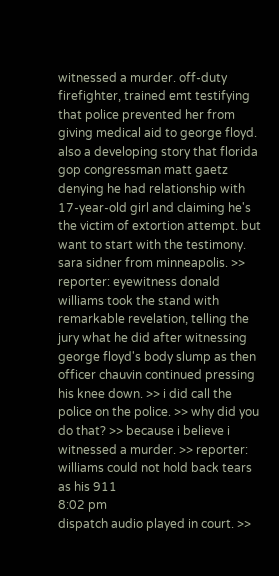witnessed a murder. off-duty firefighter, trained emt testifying that police prevented her from giving medical aid to george floyd. also a developing story that florida gop congressman matt gaetz denying he had relationship with 17-year-old girl and claiming he's the victim of extortion attempt. but want to start with the testimony. sara sidner from minneapolis. >> reporter: eyewitness donald williams took the stand with remarkable revelation, telling the jury what he did after witnessing george floyd's body slump as then officer chauvin continued pressing his knee down. >> i did call the police on the police. >> why did you do that? >> because i believe i witnessed a murder. >> reporter: williams could not hold back tears as his 911
8:02 pm
dispatch audio played in court. >>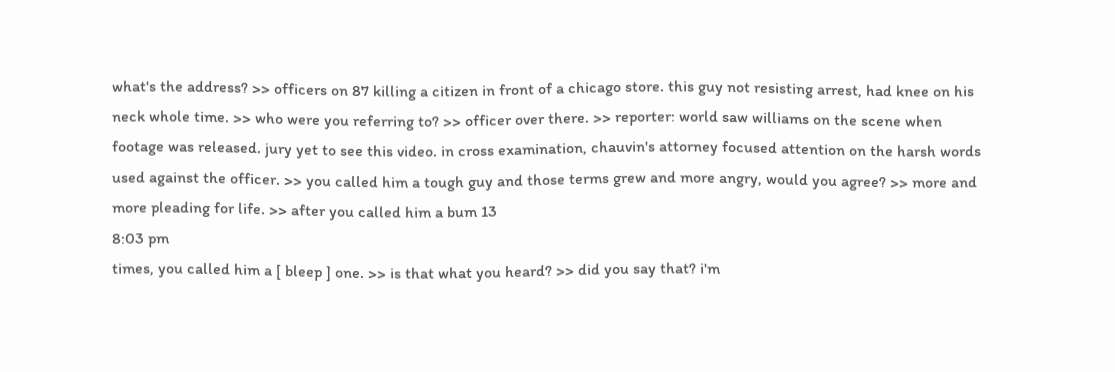what's the address? >> officers on 87 killing a citizen in front of a chicago store. this guy not resisting arrest, had knee on his neck whole time. >> who were you referring to? >> officer over there. >> reporter: world saw williams on the scene when footage was released. jury yet to see this video. in cross examination, chauvin's attorney focused attention on the harsh words used against the officer. >> you called him a tough guy and those terms grew and more angry, would you agree? >> more and more pleading for life. >> after you called him a bum 13
8:03 pm
times, you called him a [ bleep ] one. >> is that what you heard? >> did you say that? i'm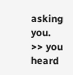asking you. >> you heard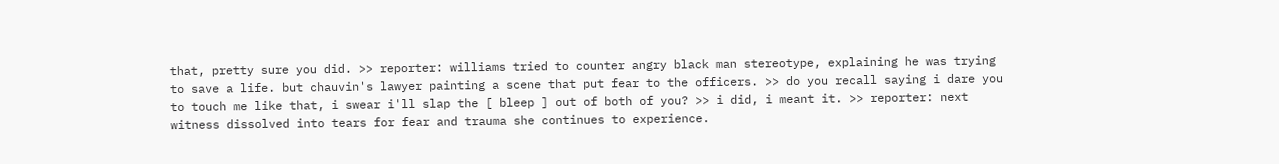that, pretty sure you did. >> reporter: williams tried to counter angry black man stereotype, explaining he was trying to save a life. but chauvin's lawyer painting a scene that put fear to the officers. >> do you recall saying i dare you to touch me like that, i swear i'll slap the [ bleep ] out of both of you? >> i did, i meant it. >> reporter: next witness dissolved into tears for fear and trauma she continues to experience.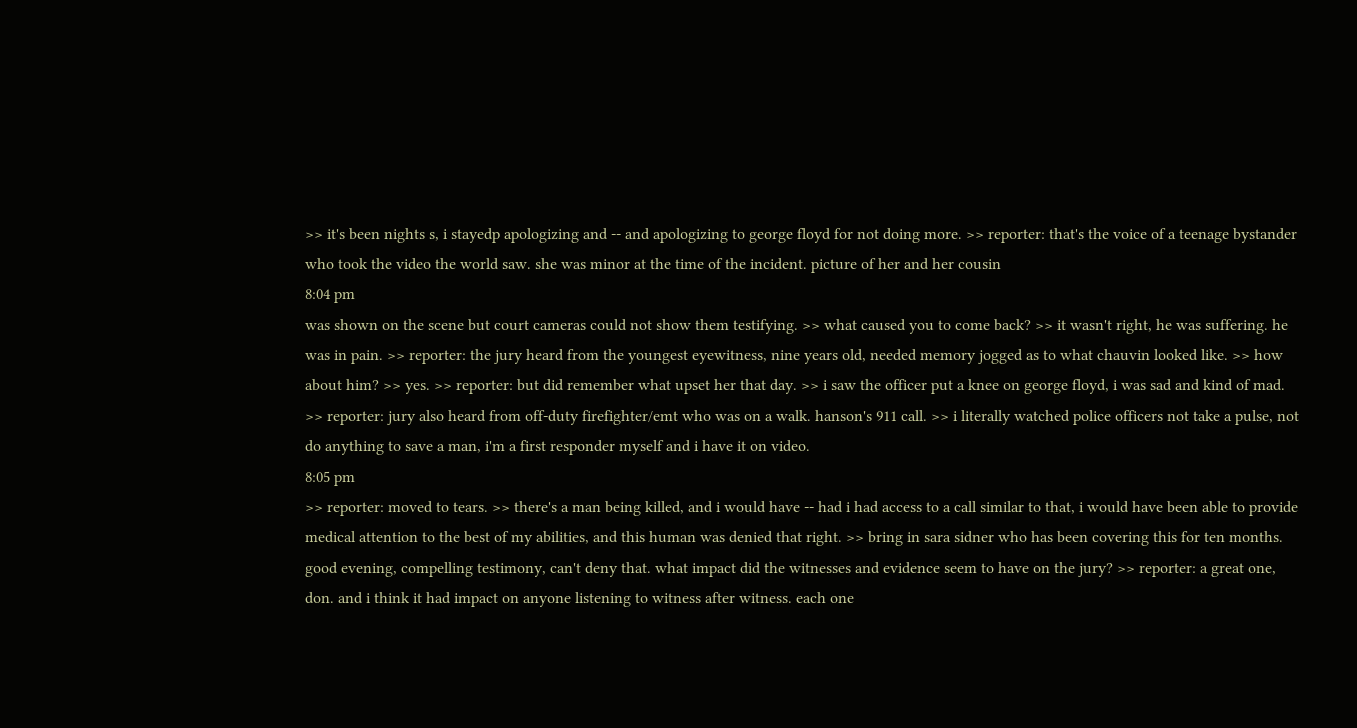>> it's been nights s, i stayedp apologizing and -- and apologizing to george floyd for not doing more. >> reporter: that's the voice of a teenage bystander who took the video the world saw. she was minor at the time of the incident. picture of her and her cousin
8:04 pm
was shown on the scene but court cameras could not show them testifying. >> what caused you to come back? >> it wasn't right, he was suffering. he was in pain. >> reporter: the jury heard from the youngest eyewitness, nine years old, needed memory jogged as to what chauvin looked like. >> how about him? >> yes. >> reporter: but did remember what upset her that day. >> i saw the officer put a knee on george floyd, i was sad and kind of mad. >> reporter: jury also heard from off-duty firefighter/emt who was on a walk. hanson's 911 call. >> i literally watched police officers not take a pulse, not do anything to save a man, i'm a first responder myself and i have it on video.
8:05 pm
>> reporter: moved to tears. >> there's a man being killed, and i would have -- had i had access to a call similar to that, i would have been able to provide medical attention to the best of my abilities, and this human was denied that right. >> bring in sara sidner who has been covering this for ten months. good evening, compelling testimony, can't deny that. what impact did the witnesses and evidence seem to have on the jury? >> reporter: a great one, don. and i think it had impact on anyone listening to witness after witness. each one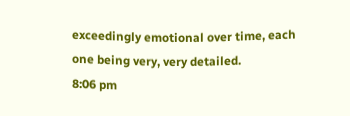exceedingly emotional over time, each one being very, very detailed.
8:06 pm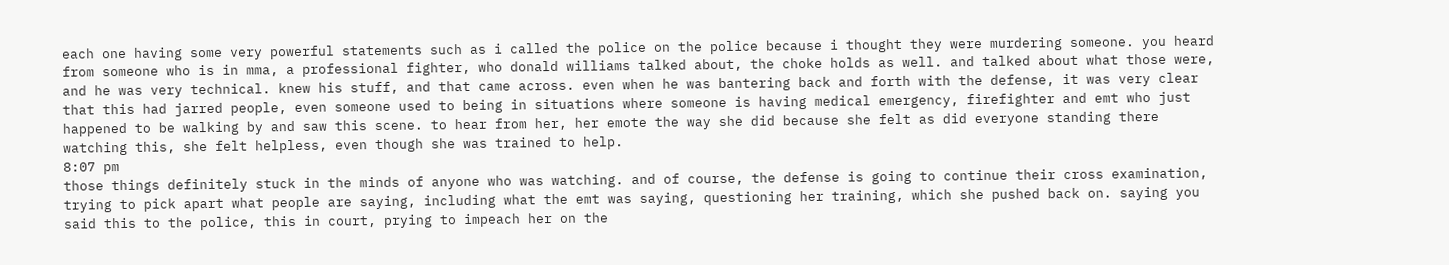each one having some very powerful statements such as i called the police on the police because i thought they were murdering someone. you heard from someone who is in mma, a professional fighter, who donald williams talked about, the choke holds as well. and talked about what those were, and he was very technical. knew his stuff, and that came across. even when he was bantering back and forth with the defense, it was very clear that this had jarred people, even someone used to being in situations where someone is having medical emergency, firefighter and emt who just happened to be walking by and saw this scene. to hear from her, her emote the way she did because she felt as did everyone standing there watching this, she felt helpless, even though she was trained to help.
8:07 pm
those things definitely stuck in the minds of anyone who was watching. and of course, the defense is going to continue their cross examination, trying to pick apart what people are saying, including what the emt was saying, questioning her training, which she pushed back on. saying you said this to the police, this in court, prying to impeach her on the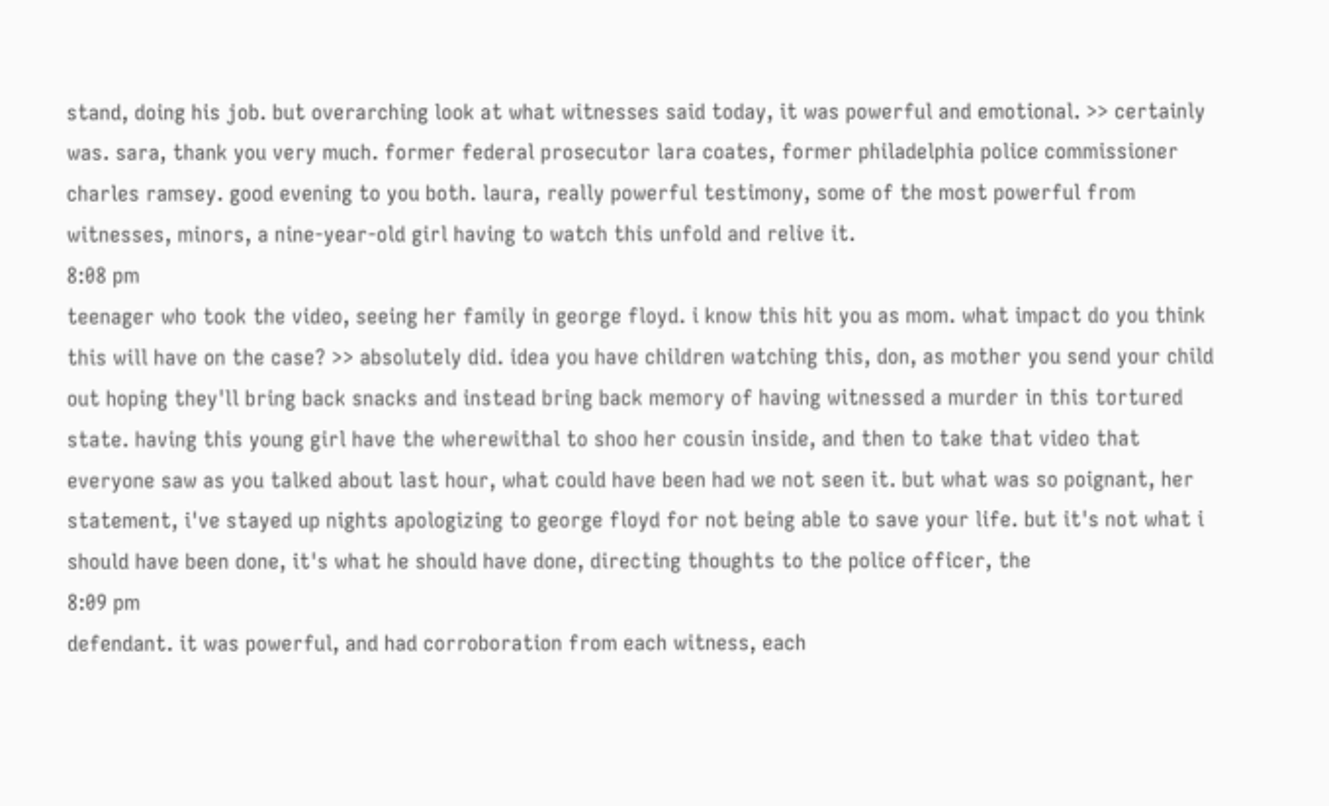stand, doing his job. but overarching look at what witnesses said today, it was powerful and emotional. >> certainly was. sara, thank you very much. former federal prosecutor lara coates, former philadelphia police commissioner charles ramsey. good evening to you both. laura, really powerful testimony, some of the most powerful from witnesses, minors, a nine-year-old girl having to watch this unfold and relive it.
8:08 pm
teenager who took the video, seeing her family in george floyd. i know this hit you as mom. what impact do you think this will have on the case? >> absolutely did. idea you have children watching this, don, as mother you send your child out hoping they'll bring back snacks and instead bring back memory of having witnessed a murder in this tortured state. having this young girl have the wherewithal to shoo her cousin inside, and then to take that video that everyone saw as you talked about last hour, what could have been had we not seen it. but what was so poignant, her statement, i've stayed up nights apologizing to george floyd for not being able to save your life. but it's not what i should have been done, it's what he should have done, directing thoughts to the police officer, the
8:09 pm
defendant. it was powerful, and had corroboration from each witness, each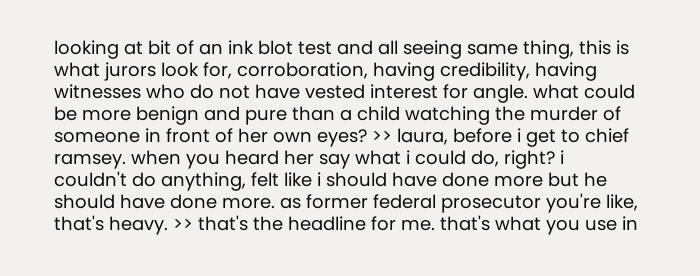looking at bit of an ink blot test and all seeing same thing, this is what jurors look for, corroboration, having credibility, having witnesses who do not have vested interest for angle. what could be more benign and pure than a child watching the murder of someone in front of her own eyes? >> laura, before i get to chief ramsey. when you heard her say what i could do, right? i couldn't do anything, felt like i should have done more but he should have done more. as former federal prosecutor you're like, that's heavy. >> that's the headline for me. that's what you use in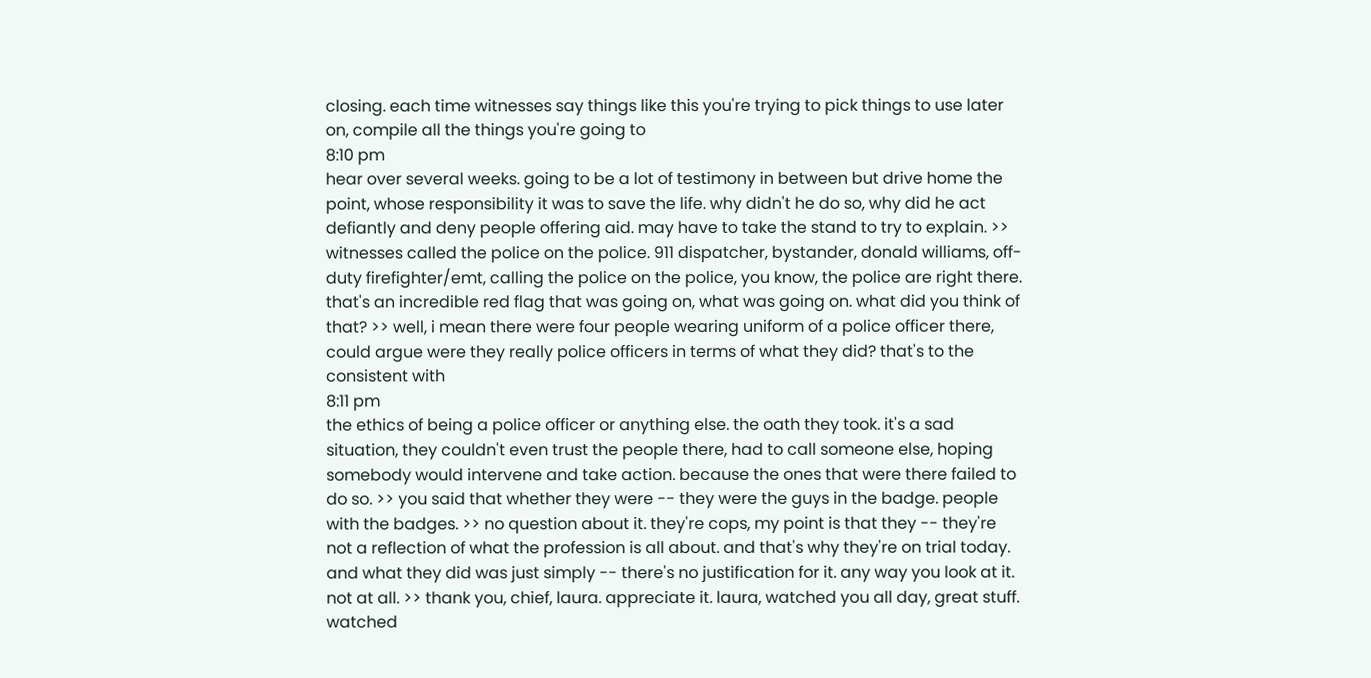closing. each time witnesses say things like this you're trying to pick things to use later on, compile all the things you're going to
8:10 pm
hear over several weeks. going to be a lot of testimony in between but drive home the point, whose responsibility it was to save the life. why didn't he do so, why did he act defiantly and deny people offering aid. may have to take the stand to try to explain. >> witnesses called the police on the police. 911 dispatcher, bystander, donald williams, off-duty firefighter/emt, calling the police on the police, you know, the police are right there. that's an incredible red flag that was going on, what was going on. what did you think of that? >> well, i mean there were four people wearing uniform of a police officer there, could argue were they really police officers in terms of what they did? that's to the consistent with
8:11 pm
the ethics of being a police officer or anything else. the oath they took. it's a sad situation, they couldn't even trust the people there, had to call someone else, hoping somebody would intervene and take action. because the ones that were there failed to do so. >> you said that whether they were -- they were the guys in the badge. people with the badges. >> no question about it. they're cops, my point is that they -- they're not a reflection of what the profession is all about. and that's why they're on trial today. and what they did was just simply -- there's no justification for it. any way you look at it. not at all. >> thank you, chief, laura. appreciate it. laura, watched you all day, great stuff. watched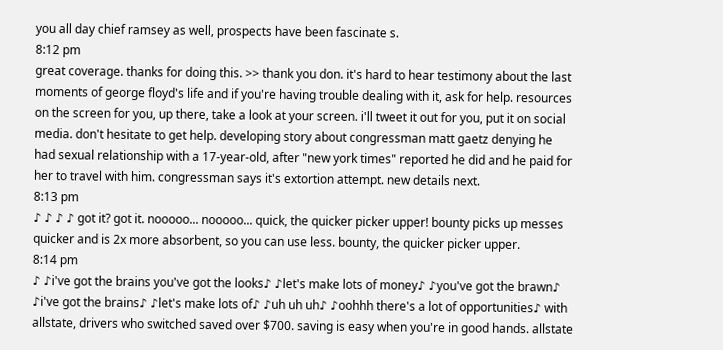you all day chief ramsey as well, prospects have been fascinate s.
8:12 pm
great coverage. thanks for doing this. >> thank you don. it's hard to hear testimony about the last moments of george floyd's life and if you're having trouble dealing with it, ask for help. resources on the screen for you, up there, take a look at your screen. i'll tweet it out for you, put it on social media. don't hesitate to get help. developing story about congressman matt gaetz denying he had sexual relationship with a 17-year-old, after "new york times" reported he did and he paid for her to travel with him. congressman says it's extortion attempt. new details next.
8:13 pm
♪ ♪ ♪ ♪ got it? got it. nooooo... nooooo... quick, the quicker picker upper! bounty picks up messes quicker and is 2x more absorbent, so you can use less. bounty, the quicker picker upper.
8:14 pm
♪ ♪i've got the brains you've got the looks♪ ♪let's make lots of money♪ ♪you've got the brawn♪ ♪i've got the brains♪ ♪let's make lots of♪ ♪uh uh uh♪ ♪oohhh there's a lot of opportunities♪ with allstate, drivers who switched saved over $700. saving is easy when you're in good hands. allstate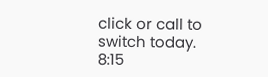click or call to switch today.
8:15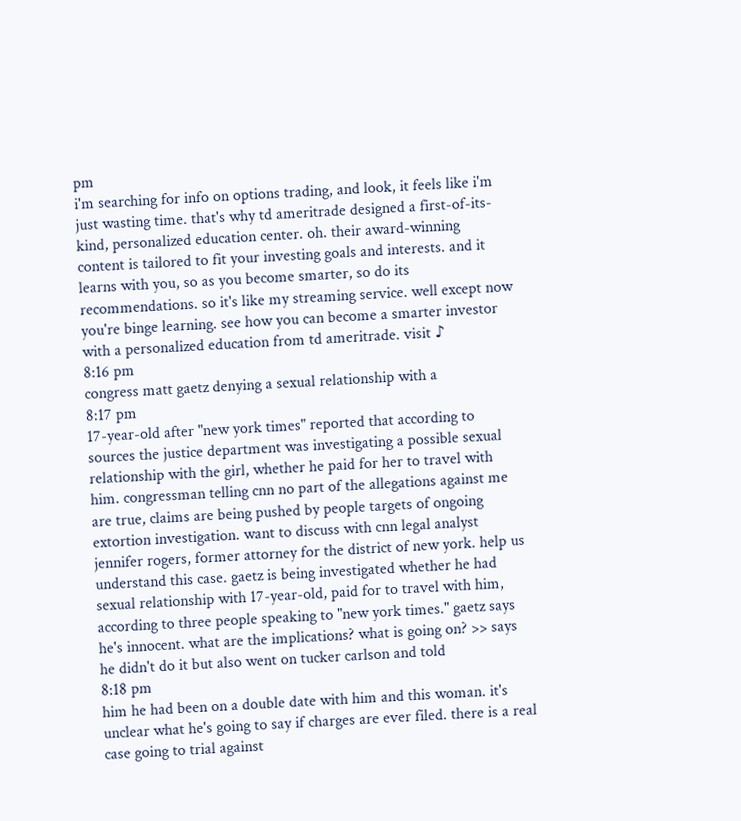pm
i'm searching for info on options trading, and look, it feels like i'm just wasting time. that's why td ameritrade designed a first-of-its-kind, personalized education center. oh. their award-winning content is tailored to fit your investing goals and interests. and it learns with you, so as you become smarter, so do its recommendations. so it's like my streaming service. well except now you're binge learning. see how you can become a smarter investor with a personalized education from td ameritrade. visit ♪
8:16 pm
congress matt gaetz denying a sexual relationship with a
8:17 pm
17-year-old after "new york times" reported that according to sources the justice department was investigating a possible sexual relationship with the girl, whether he paid for her to travel with him. congressman telling cnn no part of the allegations against me are true, claims are being pushed by people targets of ongoing extortion investigation. want to discuss with cnn legal analyst jennifer rogers, former attorney for the district of new york. help us understand this case. gaetz is being investigated whether he had sexual relationship with 17-year-old, paid for to travel with him, according to three people speaking to "new york times." gaetz says he's innocent. what are the implications? what is going on? >> says he didn't do it but also went on tucker carlson and told
8:18 pm
him he had been on a double date with him and this woman. it's unclear what he's going to say if charges are ever filed. there is a real case going to trial against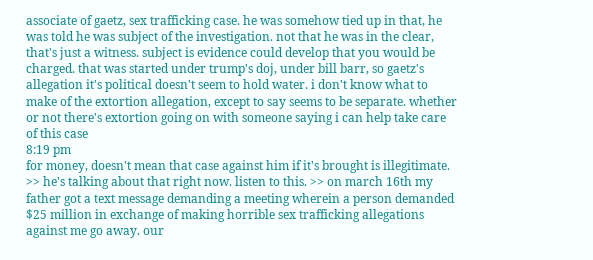associate of gaetz, sex trafficking case. he was somehow tied up in that, he was told he was subject of the investigation. not that he was in the clear, that's just a witness. subject is evidence could develop that you would be charged. that was started under trump's doj, under bill barr, so gaetz's allegation it's political doesn't seem to hold water. i don't know what to make of the extortion allegation, except to say seems to be separate. whether or not there's extortion going on with someone saying i can help take care of this case
8:19 pm
for money, doesn't mean that case against him if it's brought is illegitimate. >> he's talking about that right now. listen to this. >> on march 16th my father got a text message demanding a meeting wherein a person demanded $25 million in exchange of making horrible sex trafficking allegations against me go away. our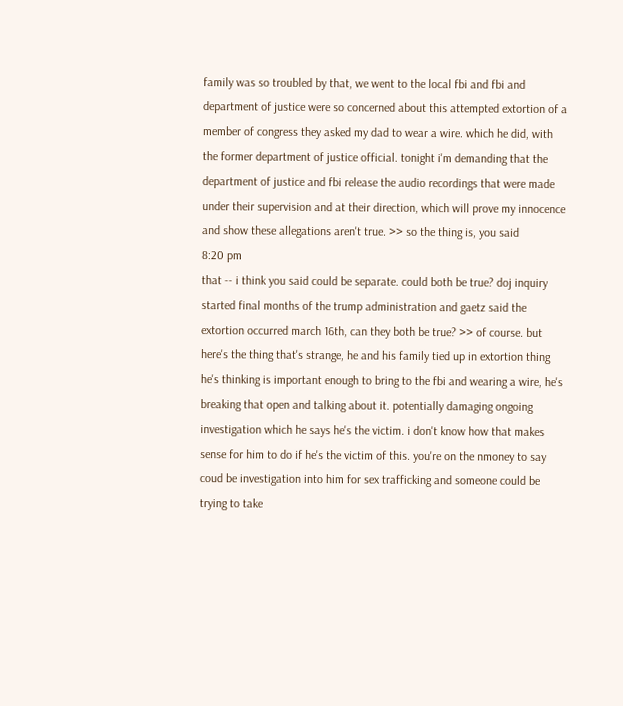family was so troubled by that, we went to the local fbi and fbi and department of justice were so concerned about this attempted extortion of a member of congress they asked my dad to wear a wire. which he did, with the former department of justice official. tonight i'm demanding that the department of justice and fbi release the audio recordings that were made under their supervision and at their direction, which will prove my innocence and show these allegations aren't true. >> so the thing is, you said
8:20 pm
that -- i think you said could be separate. could both be true? doj inquiry started final months of the trump administration and gaetz said the extortion occurred march 16th, can they both be true? >> of course. but here's the thing that's strange, he and his family tied up in extortion thing he's thinking is important enough to bring to the fbi and wearing a wire, he's breaking that open and talking about it. potentially damaging ongoing investigation which he says he's the victim. i don't know how that makes sense for him to do if he's the victim of this. you're on the nmoney to say coud be investigation into him for sex trafficking and someone could be trying to take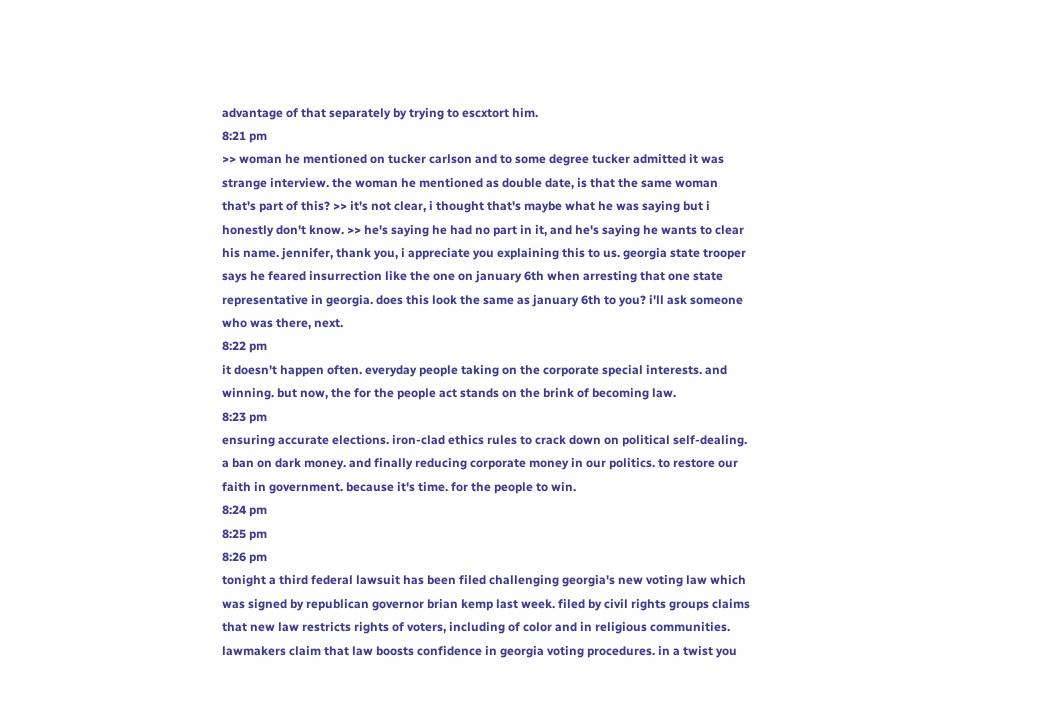advantage of that separately by trying to escxtort him.
8:21 pm
>> woman he mentioned on tucker carlson and to some degree tucker admitted it was strange interview. the woman he mentioned as double date, is that the same woman that's part of this? >> it's not clear, i thought that's maybe what he was saying but i honestly don't know. >> he's saying he had no part in it, and he's saying he wants to clear his name. jennifer, thank you, i appreciate you explaining this to us. georgia state trooper says he feared insurrection like the one on january 6th when arresting that one state representative in georgia. does this look the same as january 6th to you? i'll ask someone who was there, next.
8:22 pm
it doesn't happen often. everyday people taking on the corporate special interests. and winning. but now, the for the people act stands on the brink of becoming law.
8:23 pm
ensuring accurate elections. iron-clad ethics rules to crack down on political self-dealing. a ban on dark money. and finally reducing corporate money in our politics. to restore our faith in government. because it's time. for the people to win.
8:24 pm
8:25 pm
8:26 pm
tonight a third federal lawsuit has been filed challenging georgia's new voting law which was signed by republican governor brian kemp last week. filed by civil rights groups claims that new law restricts rights of voters, including of color and in religious communities. lawmakers claim that law boosts confidence in georgia voting procedures. in a twist you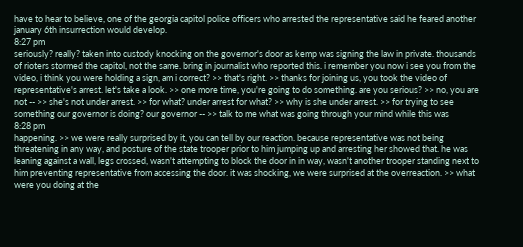have to hear to believe, one of the georgia capitol police officers who arrested the representative said he feared another january 6th insurrection would develop.
8:27 pm
seriously? really? taken into custody knocking on the governor's door as kemp was signing the law in private. thousands of rioters stormed the capitol, not the same. bring in journalist who reported this. i remember you now i see you from the video, i think you were holding a sign, am i correct? >> that's right. >> thanks for joining us, you took the video of representative's arrest. let's take a look. >> one more time, you're going to do something. are you serious? >> no, you are not -- >> she's not under arrest. >> for what? under arrest for what? >> why is she under arrest. >> for trying to see something our governor is doing? our governor -- >> talk to me what was going through your mind while this was
8:28 pm
happening. >> we were really surprised by it, you can tell by our reaction. because representative was not being threatening in any way, and posture of the state trooper prior to him jumping up and arresting her showed that. he was leaning against a wall, legs crossed, wasn't attempting to block the door in in way, wasn't another trooper standing next to him preventing representative from accessing the door. it was shocking, we were surprised at the overreaction. >> what were you doing at the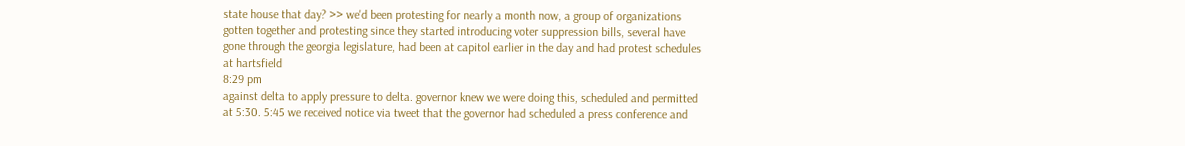state house that day? >> we'd been protesting for nearly a month now, a group of organizations gotten together and protesting since they started introducing voter suppression bills, several have gone through the georgia legislature, had been at capitol earlier in the day and had protest schedules at hartsfield
8:29 pm
against delta to apply pressure to delta. governor knew we were doing this, scheduled and permitted at 5:30. 5:45 we received notice via tweet that the governor had scheduled a press conference and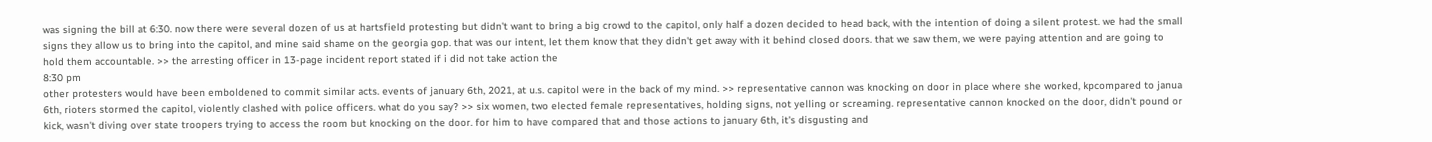was signing the bill at 6:30. now there were several dozen of us at hartsfield protesting but didn't want to bring a big crowd to the capitol, only half a dozen decided to head back, with the intention of doing a silent protest. we had the small signs they allow us to bring into the capitol, and mine said shame on the georgia gop. that was our intent, let them know that they didn't get away with it behind closed doors. that we saw them, we were paying attention and are going to hold them accountable. >> the arresting officer in 13-page incident report stated if i did not take action the
8:30 pm
other protesters would have been emboldened to commit similar acts. events of january 6th, 2021, at u.s. capitol were in the back of my mind. >> representative cannon was knocking on door in place where she worked, kpcompared to janua 6th, rioters stormed the capitol, violently clashed with police officers. what do you say? >> six women, two elected female representatives, holding signs, not yelling or screaming. representative cannon knocked on the door, didn't pound or kick, wasn't diving over state troopers trying to access the room but knocking on the door. for him to have compared that and those actions to january 6th, it's disgusting and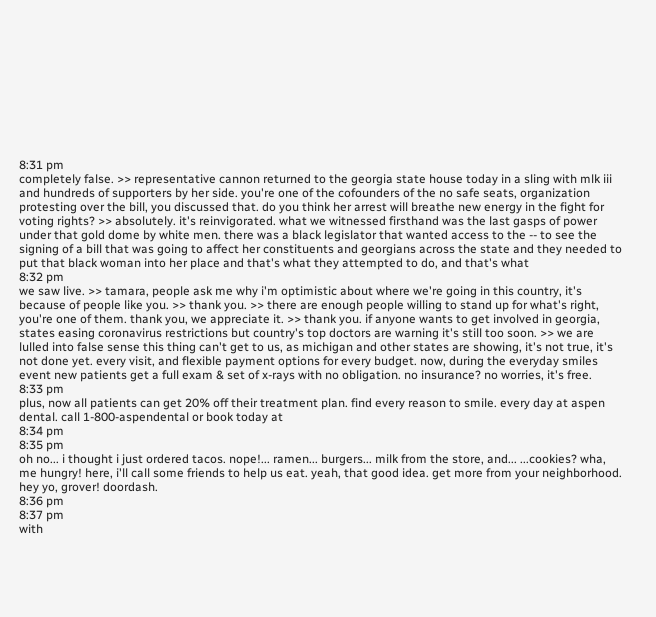8:31 pm
completely false. >> representative cannon returned to the georgia state house today in a sling with mlk iii and hundreds of supporters by her side. you're one of the cofounders of the no safe seats, organization protesting over the bill, you discussed that. do you think her arrest will breathe new energy in the fight for voting rights? >> absolutely. it's reinvigorated. what we witnessed firsthand was the last gasps of power under that gold dome by white men. there was a black legislator that wanted access to the -- to see the signing of a bill that was going to affect her constituents and georgians across the state and they needed to put that black woman into her place and that's what they attempted to do, and that's what
8:32 pm
we saw live. >> tamara, people ask me why i'm optimistic about where we're going in this country, it's because of people like you. >> thank you. >> there are enough people willing to stand up for what's right, you're one of them. thank you, we appreciate it. >> thank you. if anyone wants to get involved in georgia, states easing coronavirus restrictions but country's top doctors are warning it's still too soon. >> we are lulled into false sense this thing can't get to us, as michigan and other states are showing, it's not true, it's not done yet. every visit, and flexible payment options for every budget. now, during the everyday smiles event new patients get a full exam & set of x-rays with no obligation. no insurance? no worries, it's free.
8:33 pm
plus, now all patients can get 20% off their treatment plan. find every reason to smile. every day at aspen dental. call 1-800-aspendental or book today at
8:34 pm
8:35 pm
oh no... i thought i just ordered tacos. nope!... ramen... burgers... milk from the store, and... ...cookies? wha, me hungry! here, i'll call some friends to help us eat. yeah, that good idea. get more from your neighborhood. hey yo, grover! doordash.
8:36 pm
8:37 pm
with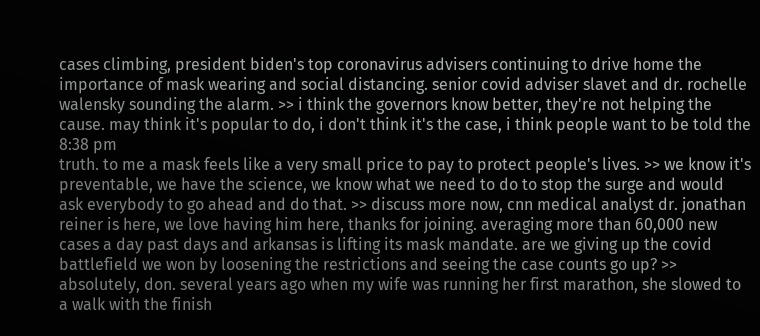cases climbing, president biden's top coronavirus advisers continuing to drive home the importance of mask wearing and social distancing. senior covid adviser slavet and dr. rochelle walensky sounding the alarm. >> i think the governors know better, they're not helping the cause. may think it's popular to do, i don't think it's the case, i think people want to be told the
8:38 pm
truth. to me a mask feels like a very small price to pay to protect people's lives. >> we know it's preventable, we have the science, we know what we need to do to stop the surge and would ask everybody to go ahead and do that. >> discuss more now, cnn medical analyst dr. jonathan reiner is here, we love having him here, thanks for joining. averaging more than 60,000 new cases a day past days and arkansas is lifting its mask mandate. are we giving up the covid battlefield we won by loosening the restrictions and seeing the case counts go up? >> absolutely, don. several years ago when my wife was running her first marathon, she slowed to a walk with the finish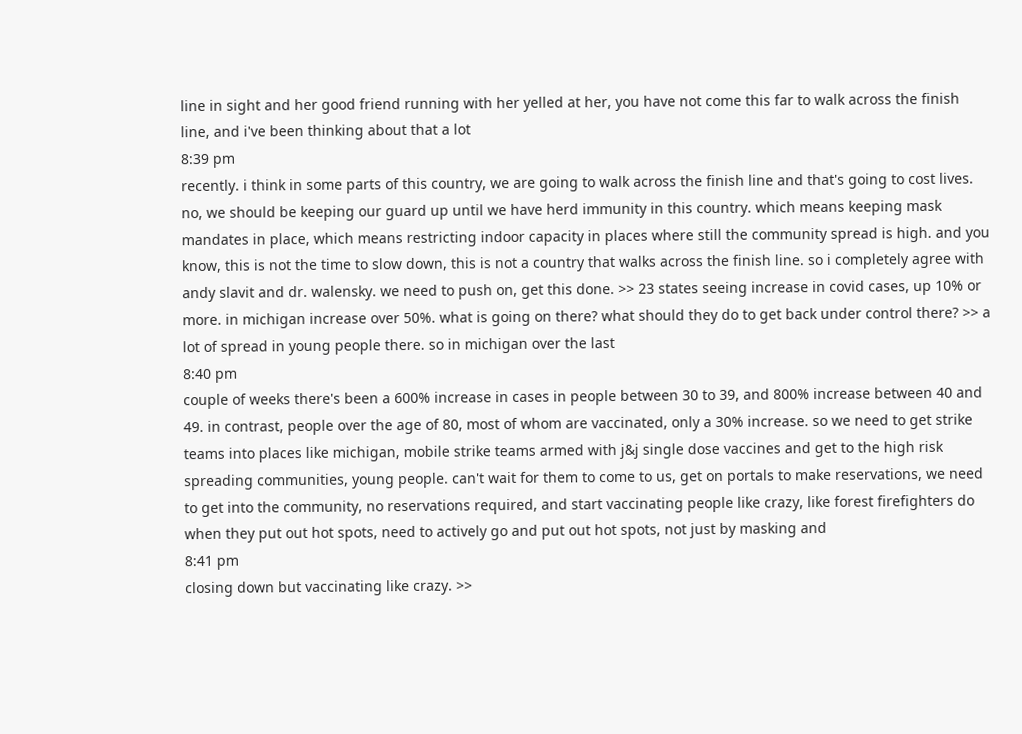line in sight and her good friend running with her yelled at her, you have not come this far to walk across the finish line, and i've been thinking about that a lot
8:39 pm
recently. i think in some parts of this country, we are going to walk across the finish line and that's going to cost lives. no, we should be keeping our guard up until we have herd immunity in this country. which means keeping mask mandates in place, which means restricting indoor capacity in places where still the community spread is high. and you know, this is not the time to slow down, this is not a country that walks across the finish line. so i completely agree with andy slavit and dr. walensky. we need to push on, get this done. >> 23 states seeing increase in covid cases, up 10% or more. in michigan increase over 50%. what is going on there? what should they do to get back under control there? >> a lot of spread in young people there. so in michigan over the last
8:40 pm
couple of weeks there's been a 600% increase in cases in people between 30 to 39, and 800% increase between 40 and 49. in contrast, people over the age of 80, most of whom are vaccinated, only a 30% increase. so we need to get strike teams into places like michigan, mobile strike teams armed with j&j single dose vaccines and get to the high risk spreading communities, young people. can't wait for them to come to us, get on portals to make reservations, we need to get into the community, no reservations required, and start vaccinating people like crazy, like forest firefighters do when they put out hot spots, need to actively go and put out hot spots, not just by masking and
8:41 pm
closing down but vaccinating like crazy. >>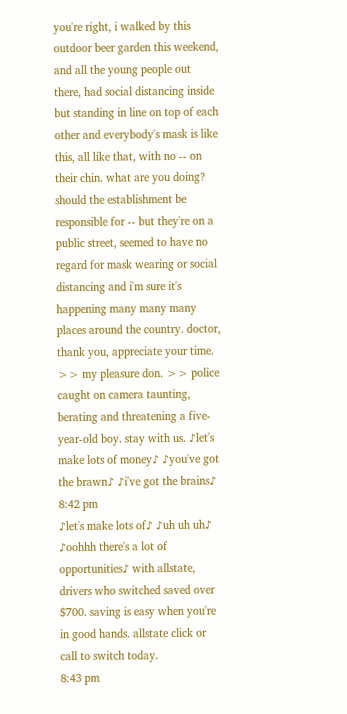you're right, i walked by this outdoor beer garden this weekend, and all the young people out there, had social distancing inside but standing in line on top of each other and everybody's mask is like this, all like that, with no -- on their chin. what are you doing? should the establishment be responsible for -- but they're on a public street, seemed to have no regard for mask wearing or social distancing and i'm sure it's happening many many many places around the country. doctor, thank you, appreciate your time. >> my pleasure don. >> police caught on camera taunting, berating and threatening a five-year-old boy. stay with us. ♪let's make lots of money♪ ♪you've got the brawn♪ ♪i've got the brains♪
8:42 pm
♪let's make lots of♪ ♪uh uh uh♪ ♪oohhh there's a lot of opportunities♪ with allstate, drivers who switched saved over $700. saving is easy when you're in good hands. allstate click or call to switch today.
8:43 pm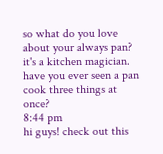so what do you love about your always pan? it's a kitchen magician. have you ever seen a pan cook three things at once?
8:44 pm
hi guys! check out this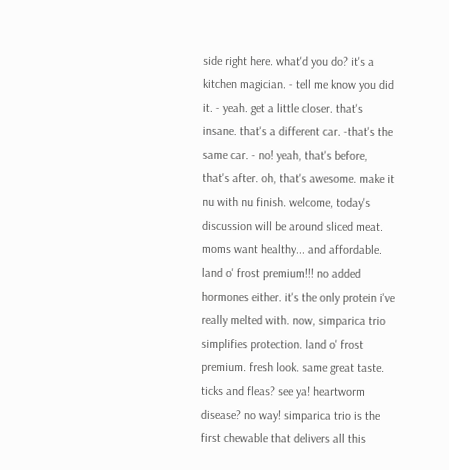side right here. what'd you do? it's a kitchen magician. - tell me know you did it. - yeah. get a little closer. that's insane. that's a different car. -that's the same car. - no! yeah, that's before, that's after. oh, that's awesome. make it nu with nu finish. welcome, today's discussion will be around sliced meat. moms want healthy... and affordable. land o' frost premium!!! no added hormones either. it's the only protein i've really melted with. now, simparica trio simplifies protection. land o' frost premium. fresh look. same great taste. ticks and fleas? see ya! heartworm disease? no way! simparica trio is the first chewable that delivers all this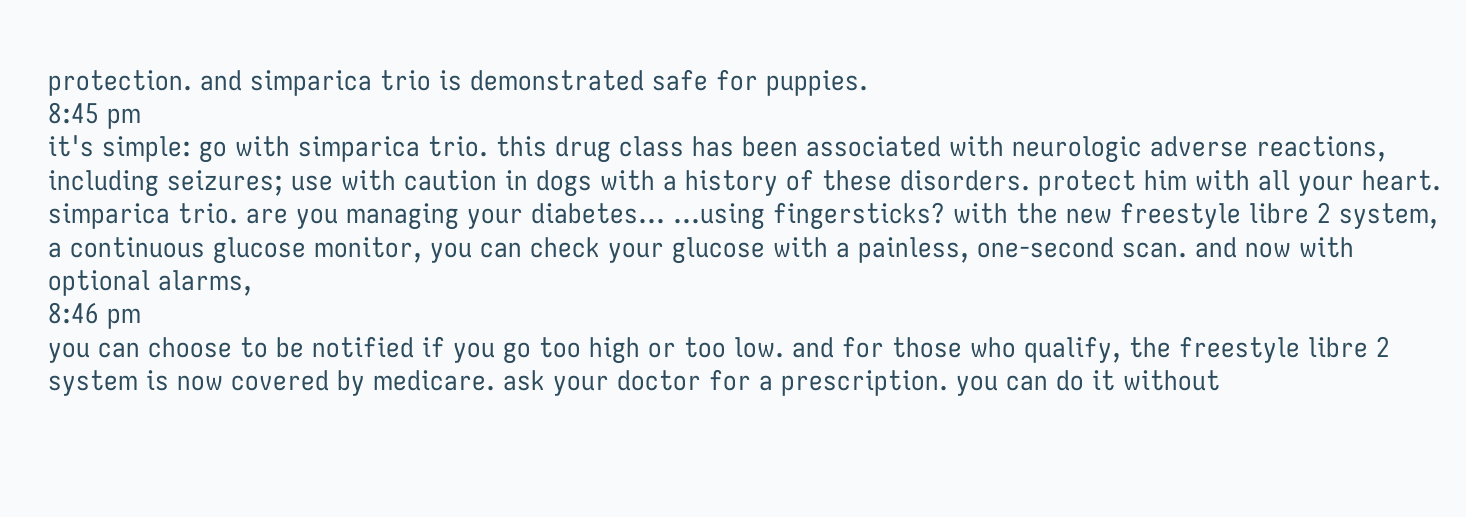protection. and simparica trio is demonstrated safe for puppies.
8:45 pm
it's simple: go with simparica trio. this drug class has been associated with neurologic adverse reactions, including seizures; use with caution in dogs with a history of these disorders. protect him with all your heart. simparica trio. are you managing your diabetes... ...using fingersticks? with the new freestyle libre 2 system, a continuous glucose monitor, you can check your glucose with a painless, one-second scan. and now with optional alarms,
8:46 pm
you can choose to be notified if you go too high or too low. and for those who qualify, the freestyle libre 2 system is now covered by medicare. ask your doctor for a prescription. you can do it without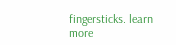fingersticks. learn more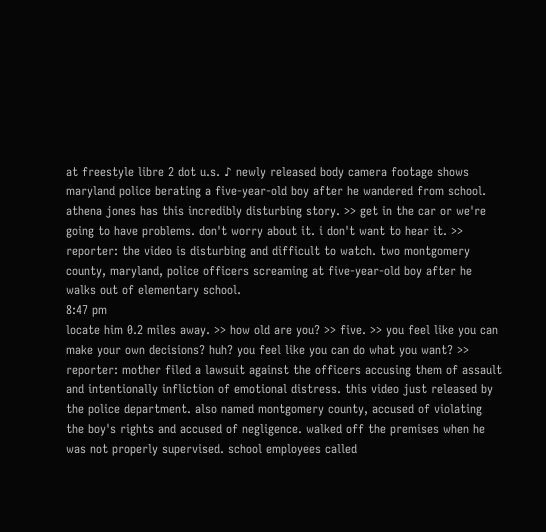at freestyle libre 2 dot u.s. ♪ newly released body camera footage shows maryland police berating a five-year-old boy after he wandered from school. athena jones has this incredibly disturbing story. >> get in the car or we're going to have problems. don't worry about it. i don't want to hear it. >> reporter: the video is disturbing and difficult to watch. two montgomery county, maryland, police officers screaming at five-year-old boy after he walks out of elementary school.
8:47 pm
locate him 0.2 miles away. >> how old are you? >> five. >> you feel like you can make your own decisions? huh? you feel like you can do what you want? >> reporter: mother filed a lawsuit against the officers accusing them of assault and intentionally infliction of emotional distress. this video just released by the police department. also named montgomery county, accused of violating the boy's rights and accused of negligence. walked off the premises when he was not properly supervised. school employees called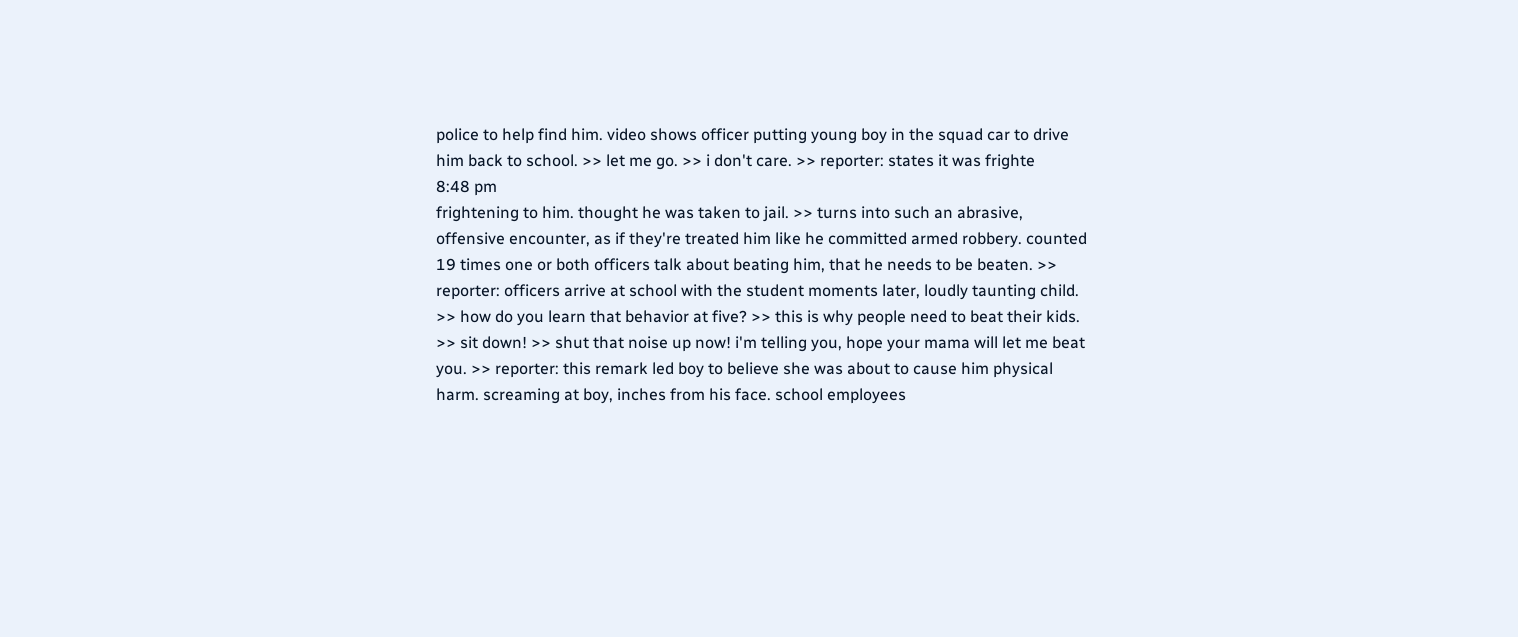police to help find him. video shows officer putting young boy in the squad car to drive him back to school. >> let me go. >> i don't care. >> reporter: states it was frighte
8:48 pm
frightening to him. thought he was taken to jail. >> turns into such an abrasive, offensive encounter, as if they're treated him like he committed armed robbery. counted 19 times one or both officers talk about beating him, that he needs to be beaten. >> reporter: officers arrive at school with the student moments later, loudly taunting child. >> how do you learn that behavior at five? >> this is why people need to beat their kids. >> sit down! >> shut that noise up now! i'm telling you, hope your mama will let me beat you. >> reporter: this remark led boy to believe she was about to cause him physical harm. screaming at boy, inches from his face. school employees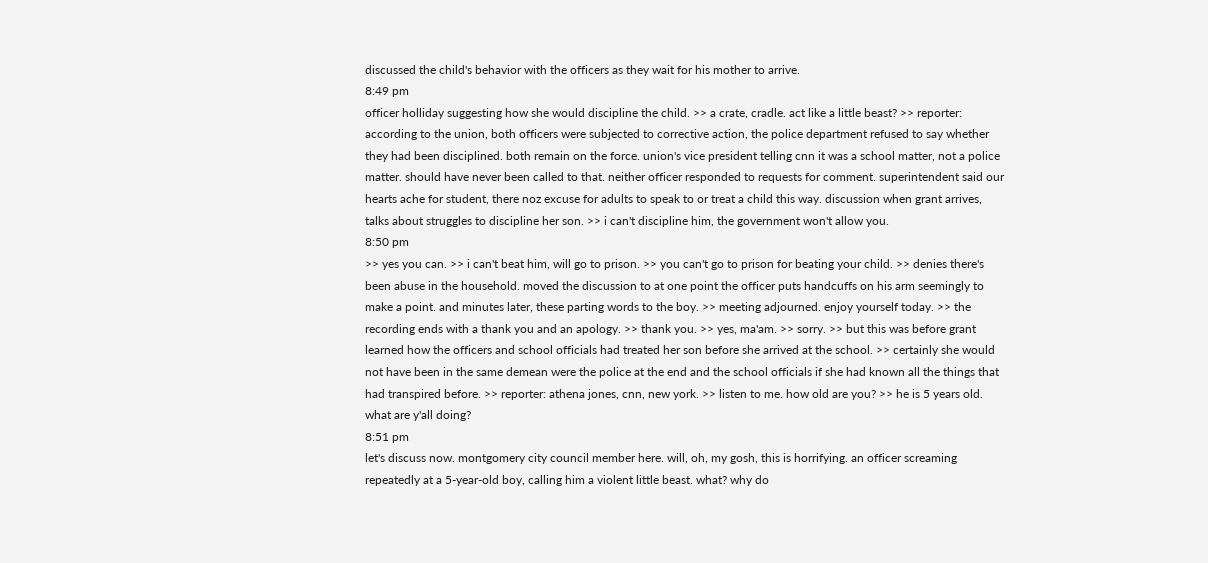discussed the child's behavior with the officers as they wait for his mother to arrive.
8:49 pm
officer holliday suggesting how she would discipline the child. >> a crate, cradle. act like a little beast? >> reporter: according to the union, both officers were subjected to corrective action, the police department refused to say whether they had been disciplined. both remain on the force. union's vice president telling cnn it was a school matter, not a police matter. should have never been called to that. neither officer responded to requests for comment. superintendent said our hearts ache for student, there noz excuse for adults to speak to or treat a child this way. discussion when grant arrives, talks about struggles to discipline her son. >> i can't discipline him, the government won't allow you.
8:50 pm
>> yes you can. >> i can't beat him, will go to prison. >> you can't go to prison for beating your child. >> denies there's been abuse in the household. moved the discussion to at one point the officer puts handcuffs on his arm seemingly to make a point. and minutes later, these parting words to the boy. >> meeting adjourned. enjoy yourself today. >> the recording ends with a thank you and an apology. >> thank you. >> yes, ma'am. >> sorry. >> but this was before grant learned how the officers and school officials had treated her son before she arrived at the school. >> certainly she would not have been in the same demean were the police at the end and the school officials if she had known all the things that had transpired before. >> reporter: athena jones, cnn, new york. >> listen to me. how old are you? >> he is 5 years old. what are y'all doing?
8:51 pm
let's discuss now. montgomery city council member here. will, oh, my gosh, this is horrifying. an officer screaming repeatedly at a 5-year-old boy, calling him a violent little beast. what? why do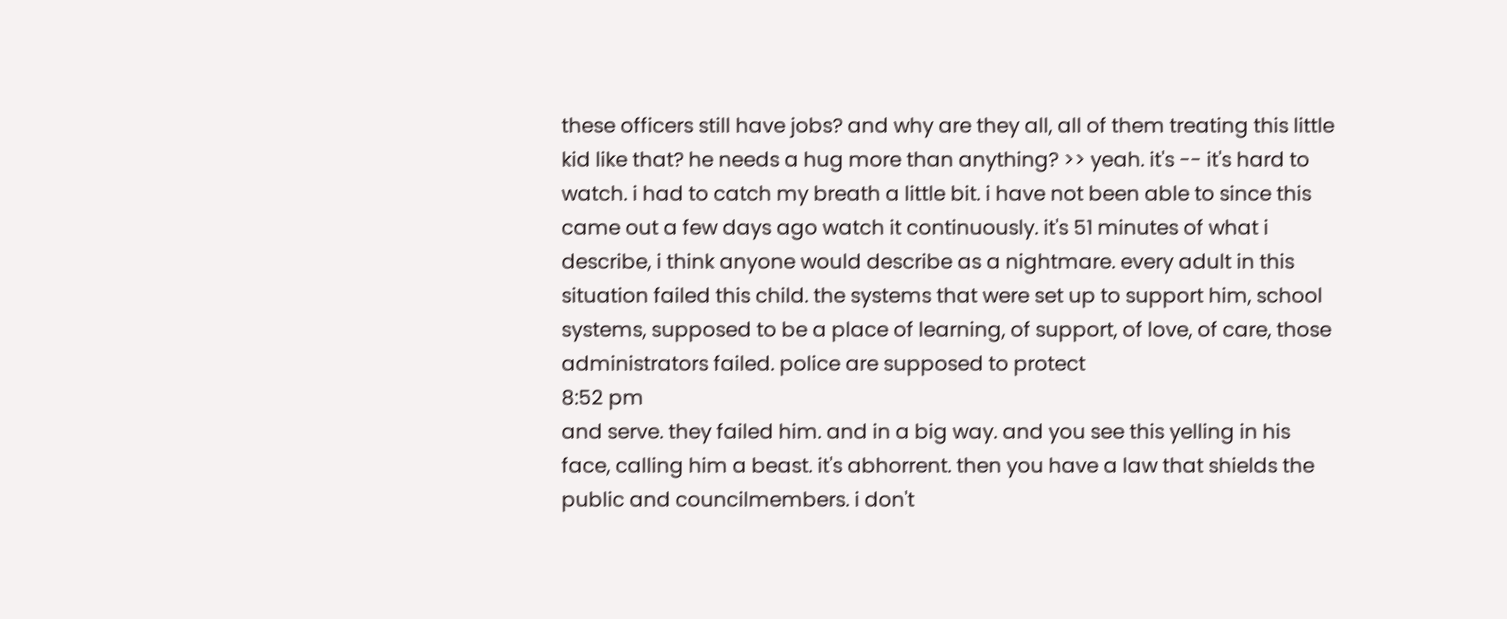these officers still have jobs? and why are they all, all of them treating this little kid like that? he needs a hug more than anything? >> yeah. it's -- it's hard to watch. i had to catch my breath a little bit. i have not been able to since this came out a few days ago watch it continuously. it's 51 minutes of what i describe, i think anyone would describe as a nightmare. every adult in this situation failed this child. the systems that were set up to support him, school systems, supposed to be a place of learning, of support, of love, of care, those administrators failed. police are supposed to protect
8:52 pm
and serve. they failed him. and in a big way. and you see this yelling in his face, calling him a beast. it's abhorrent. then you have a law that shields the public and councilmembers. i don't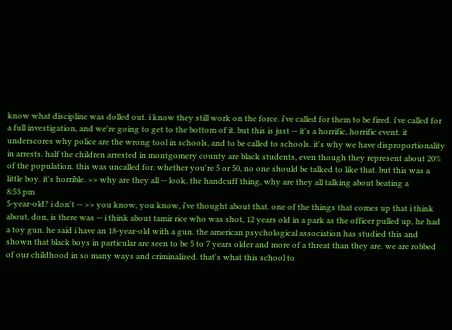know what discipline was dolled out. i know they still work on the force. i've called for them to be fired. i've called for a full investigation, and we're going to get to the bottom of it. but this is just -- it's a horrific, horrific event. it underscores why police are the wrong tool in schools, and to be called to schools. it's why we have disproportionality in arrests. half the children arrested in montgomery county are black students, even though they represent about 20% of the population. this was uncalled for. whether you're 5 or 50, no one should be talked to like that. but this was a little boy. it's horrible. >> why are they all -- look, the handcuff thing, why are they all talking about beating a
8:53 pm
5-year-old? i don't -- >> you know, you know, i've thought about that. one of the things that comes up that i think about, don, is there was -- i think about tamir rice who was shot, 12 years old in a park as the officer pulled up, he had a toy gun. he said i have an 18-year-old with a gun. the american psychological association has studied this and shown that black boys in particular are seen to be 5 to 7 years older and more of a threat than they are. we are robbed of our childhood in so many ways and criminalized. that's what this school to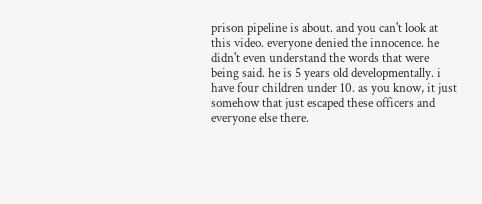prison pipeline is about. and you can't look at this video. everyone denied the innocence. he didn't even understand the words that were being said. he is 5 years old developmentally. i have four children under 10. as you know, it just somehow that just escaped these officers and everyone else there.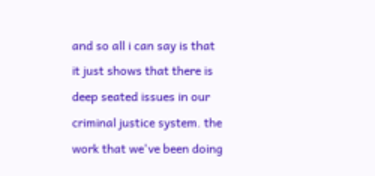and so all i can say is that it just shows that there is deep seated issues in our criminal justice system. the work that we've been doing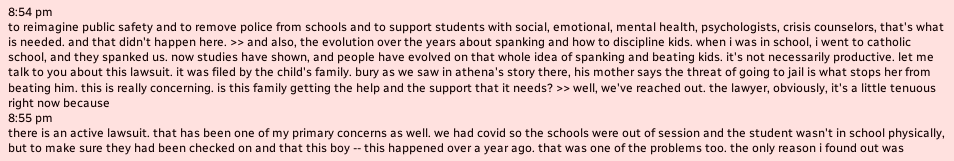8:54 pm
to reimagine public safety and to remove police from schools and to support students with social, emotional, mental health, psychologists, crisis counselors, that's what is needed. and that didn't happen here. >> and also, the evolution over the years about spanking and how to discipline kids. when i was in school, i went to catholic school, and they spanked us. now studies have shown, and people have evolved on that whole idea of spanking and beating kids. it's not necessarily productive. let me talk to you about this lawsuit. it was filed by the child's family. bury as we saw in athena's story there, his mother says the threat of going to jail is what stops her from beating him. this is really concerning. is this family getting the help and the support that it needs? >> well, we've reached out. the lawyer, obviously, it's a little tenuous right now because
8:55 pm
there is an active lawsuit. that has been one of my primary concerns as well. we had covid so the schools were out of session and the student wasn't in school physically, but to make sure they had been checked on and that this boy -- this happened over a year ago. that was one of the problems too. the only reason i found out was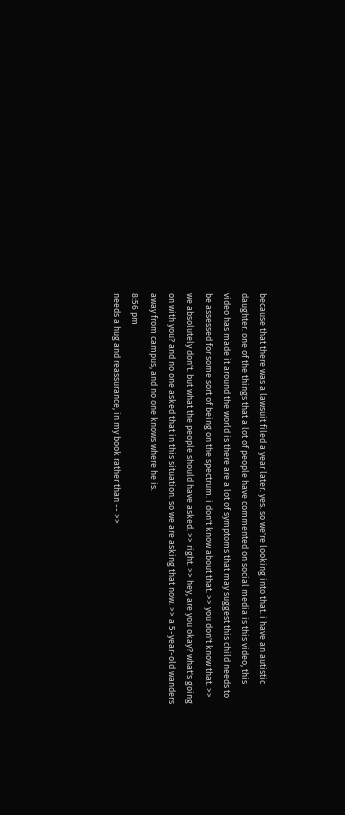because that there was a lawsuit filed a year later. yes. so we're looking into that. i have an autistic daughter. one of the things that a lot of people have commented on social media is this video, this video has made it around the world is there are a lot of symptoms that may suggest this child needs to be assessed for some sort of being on the spectrum. i don't know about that. >> you don't know that. >> we absolutely don't. but what the people should have asked. >> right. >> hey, are you okay? what's going on with you? and no one asked that in this situation. so we are asking that now. >> a 5-year-old wanders away from campus, and no one knows where he is.
8:56 pm
needs a hug and reassurance, in my book rather than -- >>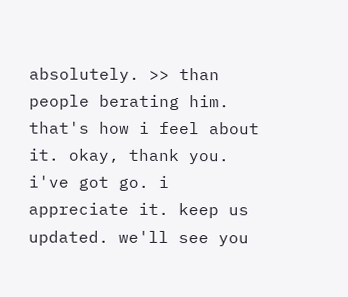absolutely. >> than people berating him. that's how i feel about it. okay, thank you. i've got go. i appreciate it. keep us updated. we'll see you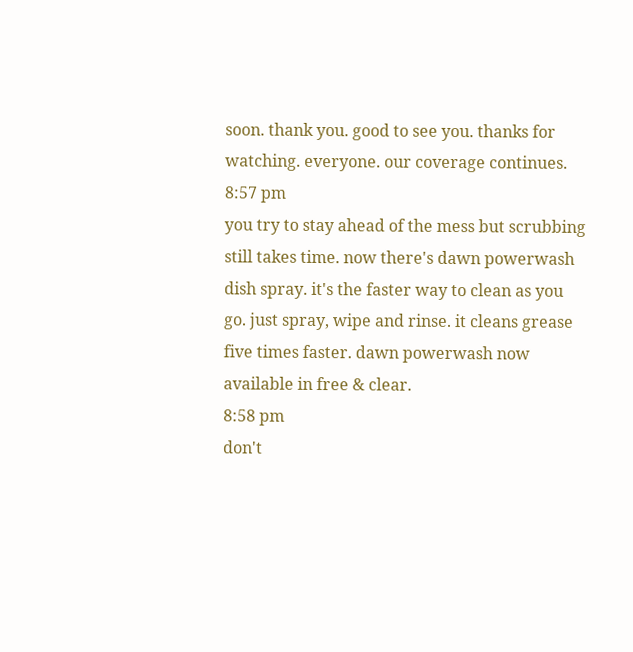soon. thank you. good to see you. thanks for watching. everyone. our coverage continues.
8:57 pm
you try to stay ahead of the mess but scrubbing still takes time. now there's dawn powerwash dish spray. it's the faster way to clean as you go. just spray, wipe and rinse. it cleans grease five times faster. dawn powerwash now available in free & clear.
8:58 pm
don't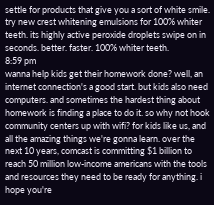settle for products that give you a sort of white smile. try new crest whitening emulsions for 100% whiter teeth. its highly active peroxide droplets swipe on in seconds. better. faster. 100% whiter teeth.
8:59 pm
wanna help kids get their homework done? well, an internet connection's a good start. but kids also need computers. and sometimes the hardest thing about homework is finding a place to do it. so why not hook community centers up with wifi? for kids like us, and all the amazing things we're gonna learn. over the next 10 years, comcast is committing $1 billion to reach 50 million low-income americans with the tools and resources they need to be ready for anything. i hope you're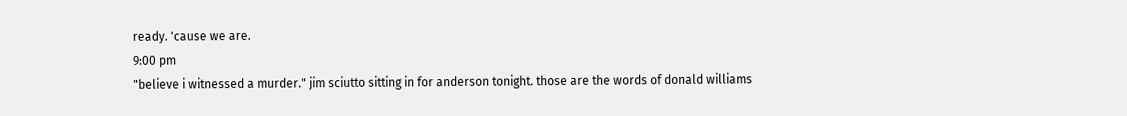ready. 'cause we are.
9:00 pm
"believe i witnessed a murder." jim sciutto sitting in for anderson tonight. those are the words of donald williams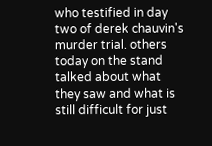who testified in day two of derek chauvin's murder trial. others today on the stand talked about what they saw and what is still difficult for just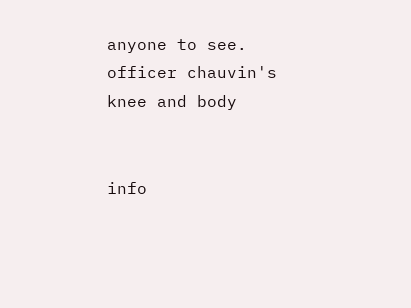anyone to see. officer chauvin's knee and body


info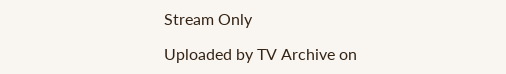Stream Only

Uploaded by TV Archive on